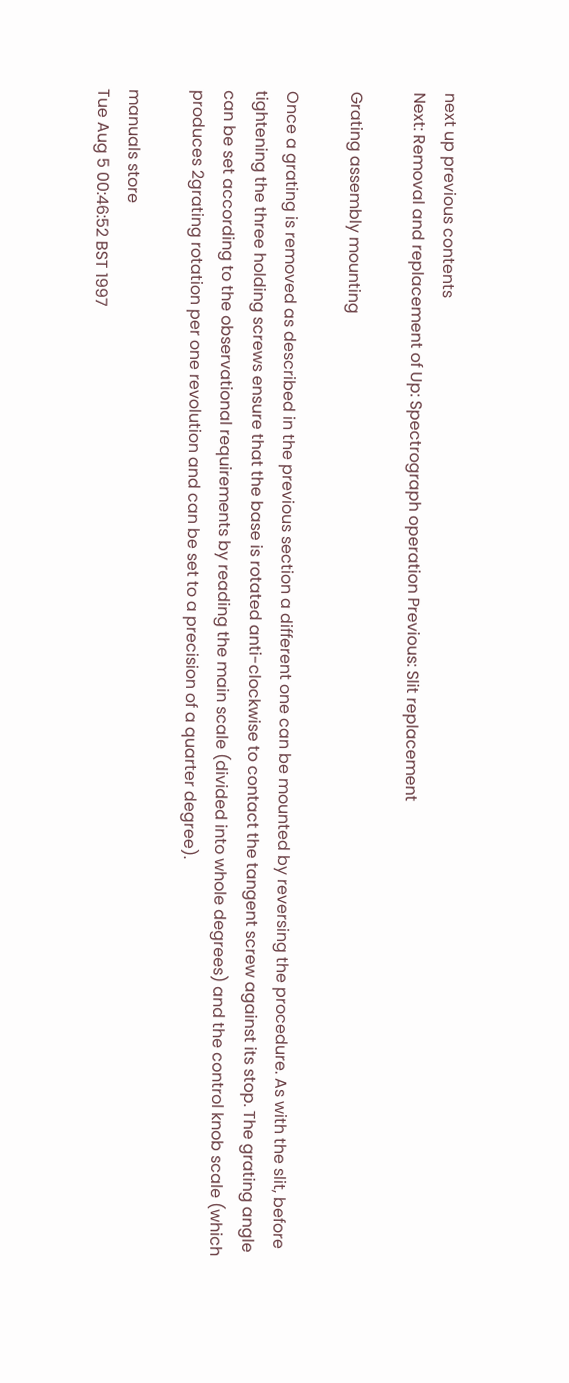next up previous contents
Next: Removal and replacement of Up: Spectrograph operation Previous: Slit replacement

Grating assembly mounting

Once a grating is removed as described in the previous section a different one can be mounted by reversing the procedure. As with the slit, before tightening the three holding screws ensure that the base is rotated anti-clockwise to contact the tangent screw against its stop. The grating angle can be set according to the observational requirements by reading the main scale (divided into whole degrees) and the control knob scale (which produces 2grating rotation per one revolution and can be set to a precision of a quarter degree).

manuals store
Tue Aug 5 00:46:52 BST 1997